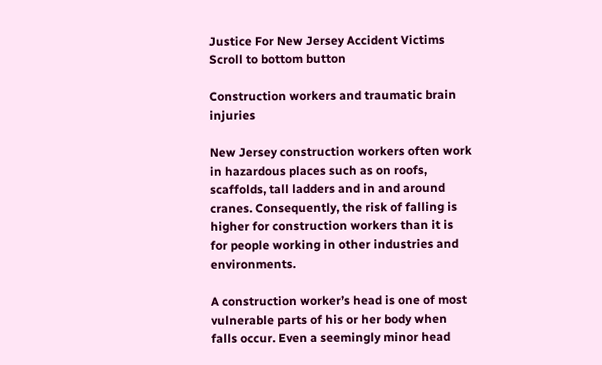Justice For New Jersey Accident Victims
Scroll to bottom button

Construction workers and traumatic brain injuries

New Jersey construction workers often work in hazardous places such as on roofs, scaffolds, tall ladders and in and around cranes. Consequently, the risk of falling is higher for construction workers than it is for people working in other industries and environments.

A construction worker’s head is one of most vulnerable parts of his or her body when falls occur. Even a seemingly minor head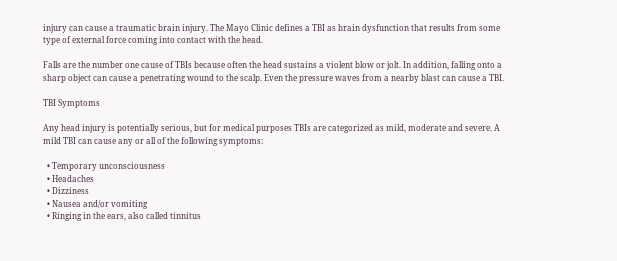injury can cause a traumatic brain injury. The Mayo Clinic defines a TBI as brain dysfunction that results from some type of external force coming into contact with the head.

Falls are the number one cause of TBIs because often the head sustains a violent blow or jolt. In addition, falling onto a sharp object can cause a penetrating wound to the scalp. Even the pressure waves from a nearby blast can cause a TBI.

TBI Symptoms

Any head injury is potentially serious, but for medical purposes TBIs are categorized as mild, moderate and severe. A mild TBI can cause any or all of the following symptoms:

  • Temporary unconsciousness
  • Headaches
  • Dizziness
  • Nausea and/or vomiting
  • Ringing in the ears, also called tinnitus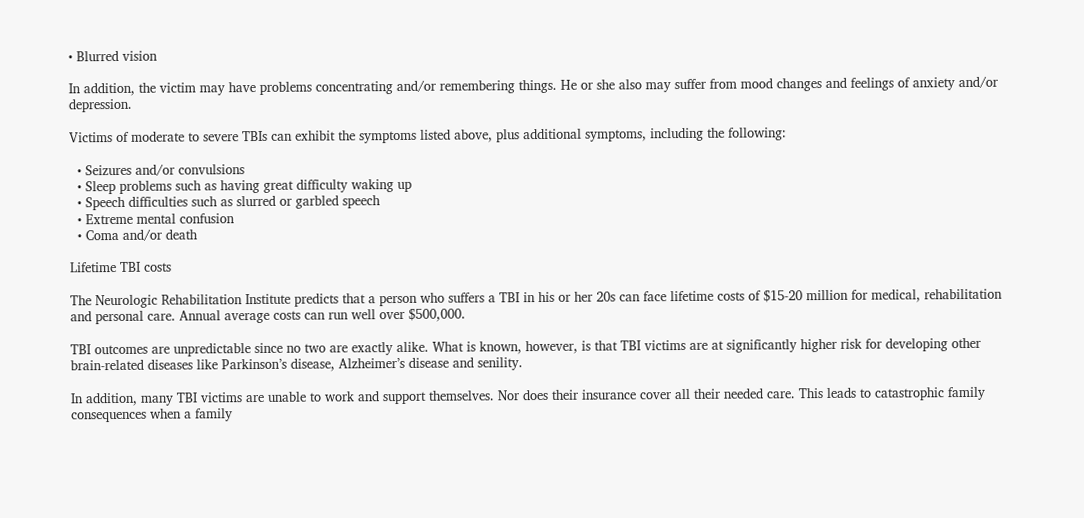• Blurred vision

In addition, the victim may have problems concentrating and/or remembering things. He or she also may suffer from mood changes and feelings of anxiety and/or depression.

Victims of moderate to severe TBIs can exhibit the symptoms listed above, plus additional symptoms, including the following:

  • Seizures and/or convulsions
  • Sleep problems such as having great difficulty waking up
  • Speech difficulties such as slurred or garbled speech
  • Extreme mental confusion
  • Coma and/or death

Lifetime TBI costs

The Neurologic Rehabilitation Institute predicts that a person who suffers a TBI in his or her 20s can face lifetime costs of $15-20 million for medical, rehabilitation and personal care. Annual average costs can run well over $500,000.

TBI outcomes are unpredictable since no two are exactly alike. What is known, however, is that TBI victims are at significantly higher risk for developing other brain-related diseases like Parkinson’s disease, Alzheimer’s disease and senility.

In addition, many TBI victims are unable to work and support themselves. Nor does their insurance cover all their needed care. This leads to catastrophic family consequences when a family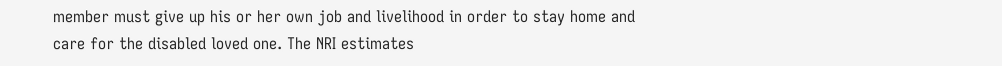member must give up his or her own job and livelihood in order to stay home and care for the disabled loved one. The NRI estimates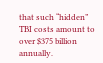that such “hidden” TBI costs amount to over $375 billion annually.